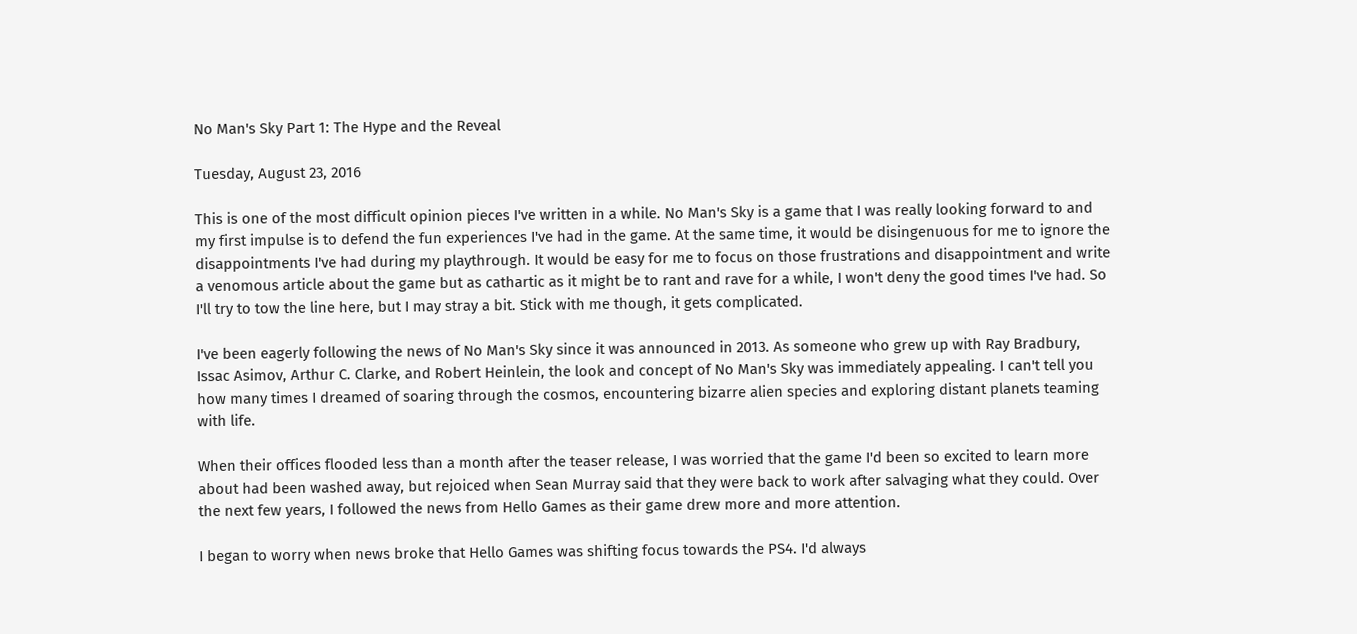No Man's Sky Part 1: The Hype and the Reveal

Tuesday, August 23, 2016

This is one of the most difficult opinion pieces I've written in a while. No Man's Sky is a game that I was really looking forward to and my first impulse is to defend the fun experiences I've had in the game. At the same time, it would be disingenuous for me to ignore the disappointments I've had during my playthrough. It would be easy for me to focus on those frustrations and disappointment and write a venomous article about the game but as cathartic as it might be to rant and rave for a while, I won't deny the good times I've had. So I'll try to tow the line here, but I may stray a bit. Stick with me though, it gets complicated.

I've been eagerly following the news of No Man's Sky since it was announced in 2013. As someone who grew up with Ray Bradbury, Issac Asimov, Arthur C. Clarke, and Robert Heinlein, the look and concept of No Man's Sky was immediately appealing. I can't tell you how many times I dreamed of soaring through the cosmos, encountering bizarre alien species and exploring distant planets teaming with life.

When their offices flooded less than a month after the teaser release, I was worried that the game I'd been so excited to learn more about had been washed away, but rejoiced when Sean Murray said that they were back to work after salvaging what they could. Over the next few years, I followed the news from Hello Games as their game drew more and more attention.

I began to worry when news broke that Hello Games was shifting focus towards the PS4. I'd always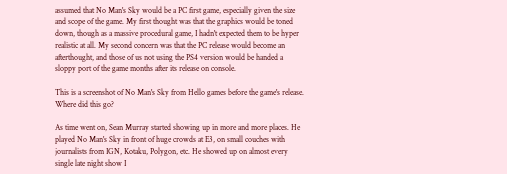assumed that No Man's Sky would be a PC first game, especially given the size and scope of the game. My first thought was that the graphics would be toned down, though as a massive procedural game, I hadn't expected them to be hyper realistic at all. My second concern was that the PC release would become an afterthought, and those of us not using the PS4 version would be handed a sloppy port of the game months after its release on console.

This is a screenshot of No Man's Sky from Hello games before the game's release. Where did this go?

As time went on, Sean Murray started showing up in more and more places. He played No Man's Sky in front of huge crowds at E3, on small couches with journalists from IGN, Kotaku, Polygon, etc. He showed up on almost every single late night show I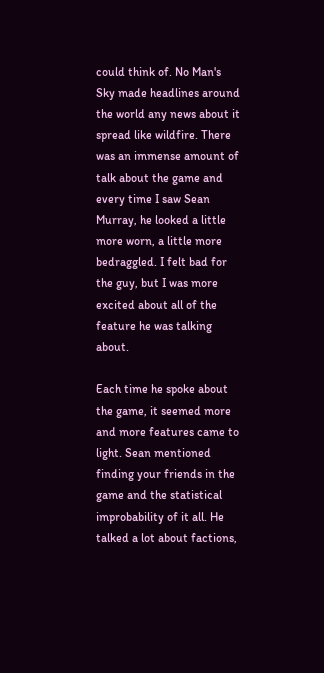could think of. No Man's Sky made headlines around the world any news about it spread like wildfire. There was an immense amount of talk about the game and every time I saw Sean Murray, he looked a little more worn, a little more bedraggled. I felt bad for the guy, but I was more excited about all of the feature he was talking about.

Each time he spoke about the game, it seemed more and more features came to light. Sean mentioned finding your friends in the game and the statistical improbability of it all. He talked a lot about factions,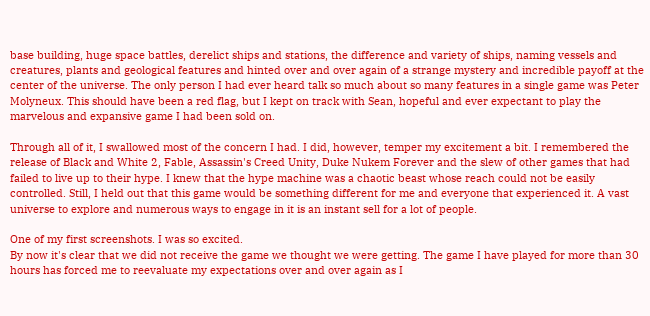base building, huge space battles, derelict ships and stations, the difference and variety of ships, naming vessels and creatures, plants and geological features and hinted over and over again of a strange mystery and incredible payoff at the center of the universe. The only person I had ever heard talk so much about so many features in a single game was Peter Molyneux. This should have been a red flag, but I kept on track with Sean, hopeful and ever expectant to play the marvelous and expansive game I had been sold on.

Through all of it, I swallowed most of the concern I had. I did, however, temper my excitement a bit. I remembered the release of Black and White 2, Fable, Assassin's Creed Unity, Duke Nukem Forever and the slew of other games that had failed to live up to their hype. I knew that the hype machine was a chaotic beast whose reach could not be easily controlled. Still, I held out that this game would be something different for me and everyone that experienced it. A vast universe to explore and numerous ways to engage in it is an instant sell for a lot of people.

One of my first screenshots. I was so excited.
By now it's clear that we did not receive the game we thought we were getting. The game I have played for more than 30 hours has forced me to reevaluate my expectations over and over again as I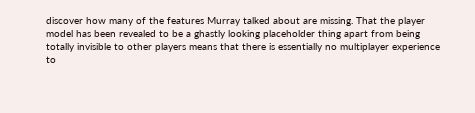discover how many of the features Murray talked about are missing. That the player model has been revealed to be a ghastly looking placeholder thing apart from being totally invisible to other players means that there is essentially no multiplayer experience to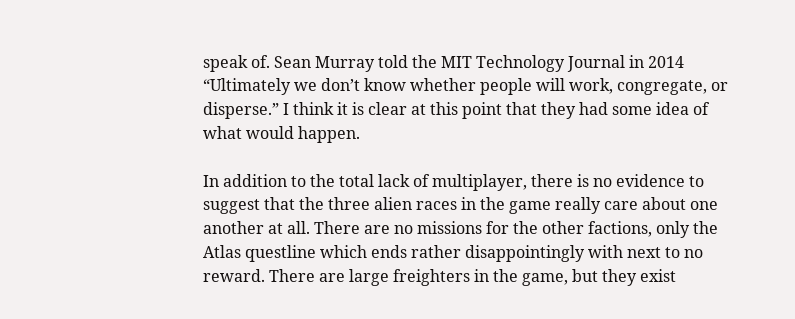speak of. Sean Murray told the MIT Technology Journal in 2014 “Ultimately we don’t know whether people will work, congregate, or disperse.” I think it is clear at this point that they had some idea of what would happen.

In addition to the total lack of multiplayer, there is no evidence to suggest that the three alien races in the game really care about one another at all. There are no missions for the other factions, only the Atlas questline which ends rather disappointingly with next to no reward. There are large freighters in the game, but they exist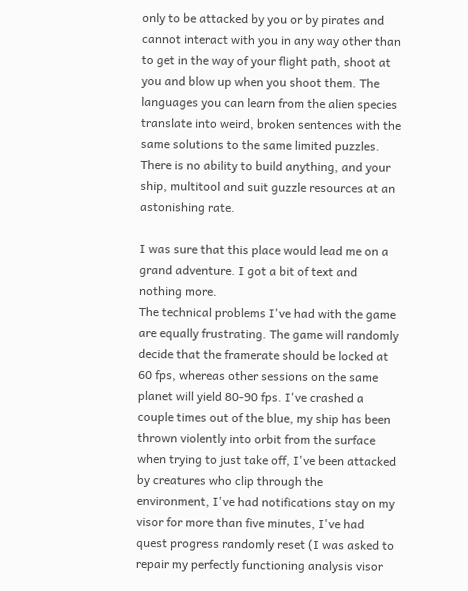only to be attacked by you or by pirates and cannot interact with you in any way other than to get in the way of your flight path, shoot at you and blow up when you shoot them. The languages you can learn from the alien species translate into weird, broken sentences with the same solutions to the same limited puzzles. There is no ability to build anything, and your ship, multitool and suit guzzle resources at an astonishing rate.

I was sure that this place would lead me on a grand adventure. I got a bit of text and nothing more.
The technical problems I've had with the game are equally frustrating. The game will randomly decide that the framerate should be locked at 60 fps, whereas other sessions on the same planet will yield 80-90 fps. I've crashed a couple times out of the blue, my ship has been thrown violently into orbit from the surface when trying to just take off, I've been attacked by creatures who clip through the environment, I've had notifications stay on my visor for more than five minutes, I've had quest progress randomly reset (I was asked to repair my perfectly functioning analysis visor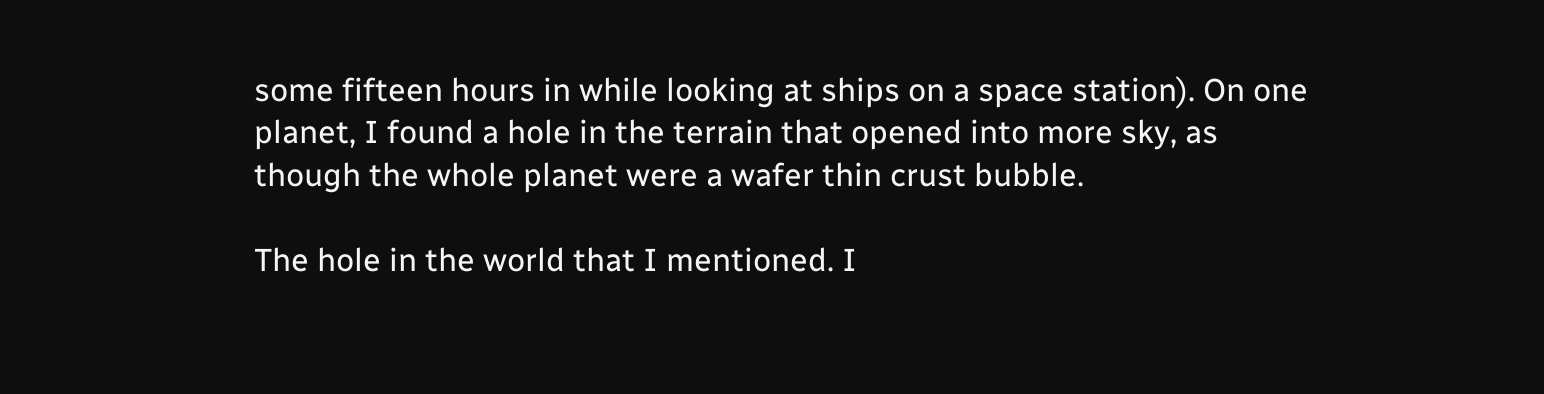some fifteen hours in while looking at ships on a space station). On one planet, I found a hole in the terrain that opened into more sky, as though the whole planet were a wafer thin crust bubble.

The hole in the world that I mentioned. I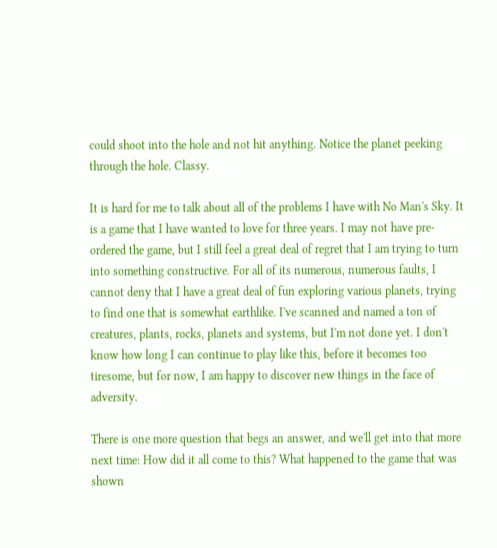could shoot into the hole and not hit anything. Notice the planet peeking through the hole. Classy.

It is hard for me to talk about all of the problems I have with No Man's Sky. It is a game that I have wanted to love for three years. I may not have pre-ordered the game, but I still feel a great deal of regret that I am trying to turn into something constructive. For all of its numerous, numerous faults, I cannot deny that I have a great deal of fun exploring various planets, trying to find one that is somewhat earthlike. I've scanned and named a ton of creatures, plants, rocks, planets and systems, but I'm not done yet. I don't know how long I can continue to play like this, before it becomes too tiresome, but for now, I am happy to discover new things in the face of adversity.

There is one more question that begs an answer, and we'll get into that more next time: How did it all come to this? What happened to the game that was shown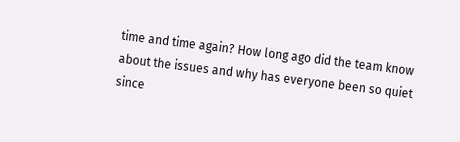time and time again? How long ago did the team know about the issues and why has everyone been so quiet since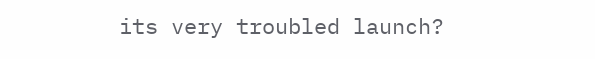its very troubled launch?